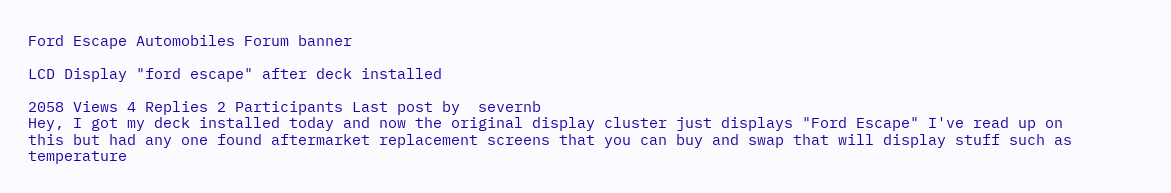Ford Escape Automobiles Forum banner

LCD Display "ford escape" after deck installed

2058 Views 4 Replies 2 Participants Last post by  severnb
Hey, I got my deck installed today and now the original display cluster just displays "Ford Escape" I've read up on this but had any one found aftermarket replacement screens that you can buy and swap that will display stuff such as temperature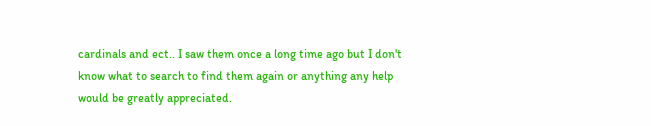cardinals and ect.. I saw them once a long time ago but I don't know what to search to find them again or anything any help would be greatly appreciated.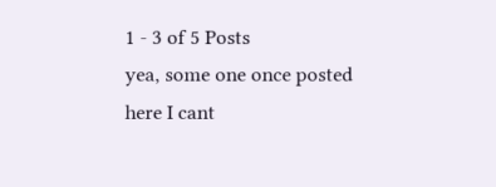1 - 3 of 5 Posts
yea, some one once posted here I cant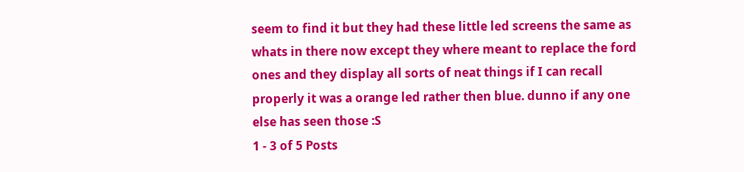seem to find it but they had these little led screens the same as whats in there now except they where meant to replace the ford ones and they display all sorts of neat things if I can recall properly it was a orange led rather then blue. dunno if any one else has seen those :S
1 - 3 of 5 Posts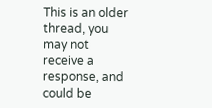This is an older thread, you may not receive a response, and could be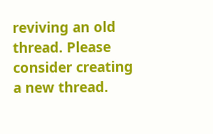reviving an old thread. Please consider creating a new thread.